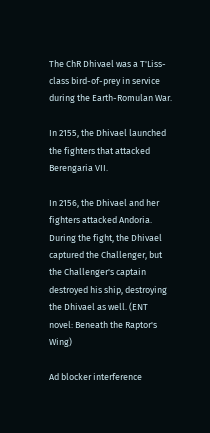The ChR Dhivael was a T'Liss-class bird-of-prey in service during the Earth-Romulan War.

In 2155, the Dhivael launched the fighters that attacked Berengaria VII.

In 2156, the Dhivael and her fighters attacked Andoria. During the fight, the Dhivael captured the Challenger, but the Challenger's captain destroyed his ship, destroying the Dhivael as well. (ENT novel: Beneath the Raptor's Wing)

Ad blocker interference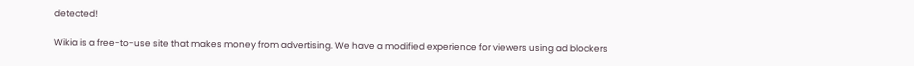detected!

Wikia is a free-to-use site that makes money from advertising. We have a modified experience for viewers using ad blockers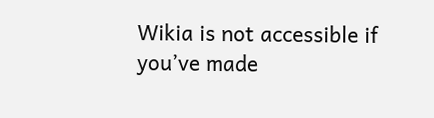Wikia is not accessible if you’ve made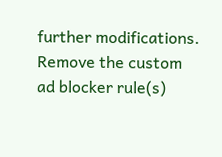further modifications. Remove the custom ad blocker rule(s)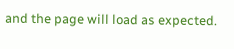and the page will load as expected.